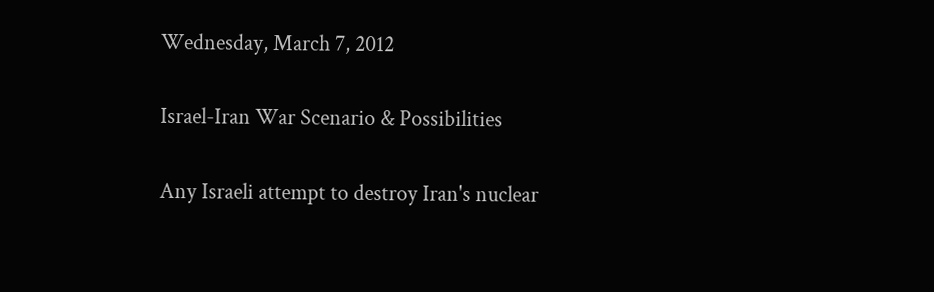Wednesday, March 7, 2012

Israel-Iran War Scenario & Possibilities

Any Israeli attempt to destroy Iran's nuclear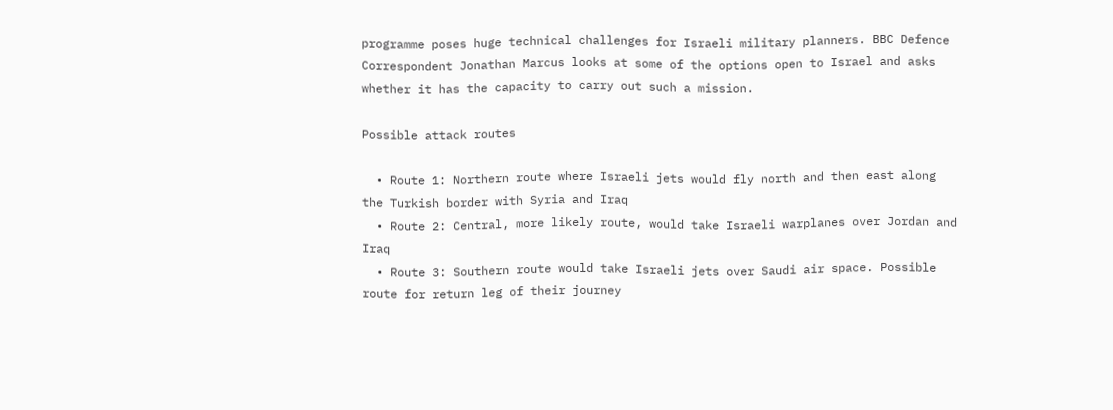programme poses huge technical challenges for Israeli military planners. BBC Defence Correspondent Jonathan Marcus looks at some of the options open to Israel and asks whether it has the capacity to carry out such a mission.

Possible attack routes

  • Route 1: Northern route where Israeli jets would fly north and then east along the Turkish border with Syria and Iraq
  • Route 2: Central, more likely route, would take Israeli warplanes over Jordan and Iraq
  • Route 3: Southern route would take Israeli jets over Saudi air space. Possible route for return leg of their journey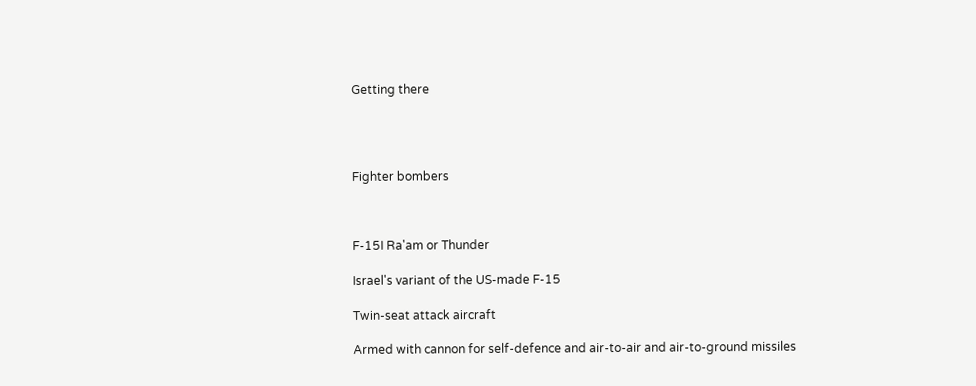Getting there




Fighter bombers



F-15I Ra'am or Thunder

Israel's variant of the US-made F-15

Twin-seat attack aircraft

Armed with cannon for self-defence and air-to-air and air-to-ground missiles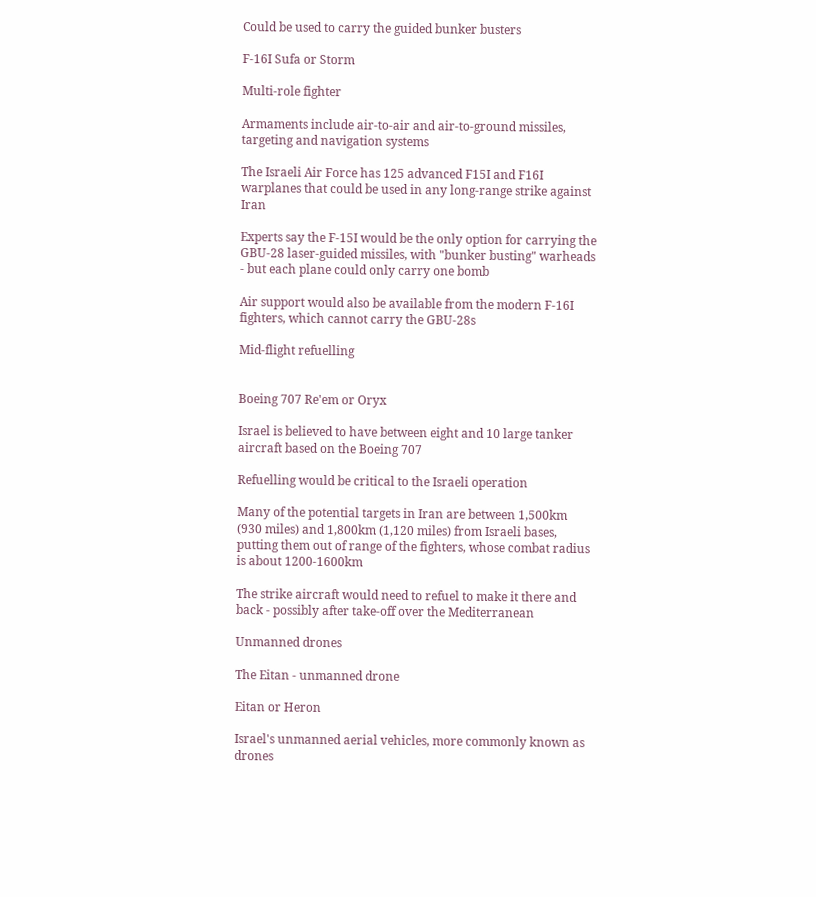Could be used to carry the guided bunker busters

F-16I Sufa or Storm

Multi-role fighter

Armaments include air-to-air and air-to-ground missiles, targeting and navigation systems

The Israeli Air Force has 125 advanced F15I and F16I warplanes that could be used in any long-range strike against Iran

Experts say the F-15I would be the only option for carrying the GBU-28 laser-guided missiles, with "bunker busting" warheads - but each plane could only carry one bomb

Air support would also be available from the modern F-16I fighters, which cannot carry the GBU-28s

Mid-flight refuelling


Boeing 707 Re'em or Oryx

Israel is believed to have between eight and 10 large tanker aircraft based on the Boeing 707

Refuelling would be critical to the Israeli operation

Many of the potential targets in Iran are between 1,500km (930 miles) and 1,800km (1,120 miles) from Israeli bases, putting them out of range of the fighters, whose combat radius is about 1200-1600km

The strike aircraft would need to refuel to make it there and back - possibly after take-off over the Mediterranean

Unmanned drones

The Eitan - unmanned drone

Eitan or Heron

Israel's unmanned aerial vehicles, more commonly known as drones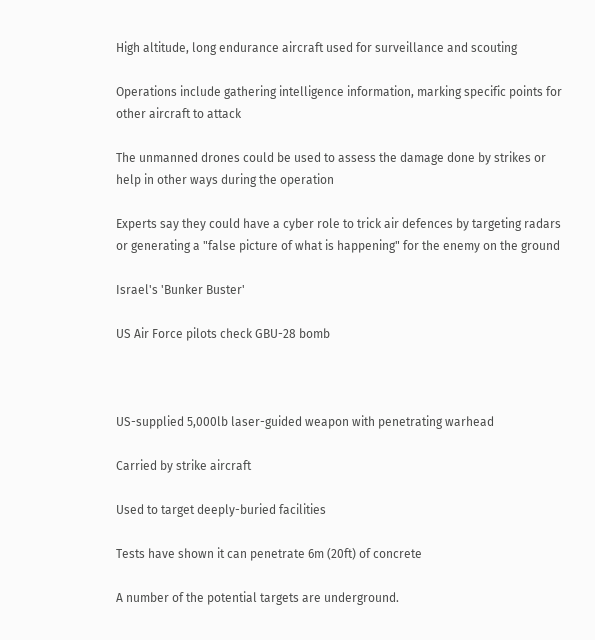High altitude, long endurance aircraft used for surveillance and scouting

Operations include gathering intelligence information, marking specific points for other aircraft to attack

The unmanned drones could be used to assess the damage done by strikes or help in other ways during the operation

Experts say they could have a cyber role to trick air defences by targeting radars or generating a "false picture of what is happening" for the enemy on the ground

Israel's 'Bunker Buster'

US Air Force pilots check GBU-28 bomb



US-supplied 5,000lb laser-guided weapon with penetrating warhead

Carried by strike aircraft

Used to target deeply-buried facilities

Tests have shown it can penetrate 6m (20ft) of concrete

A number of the potential targets are underground.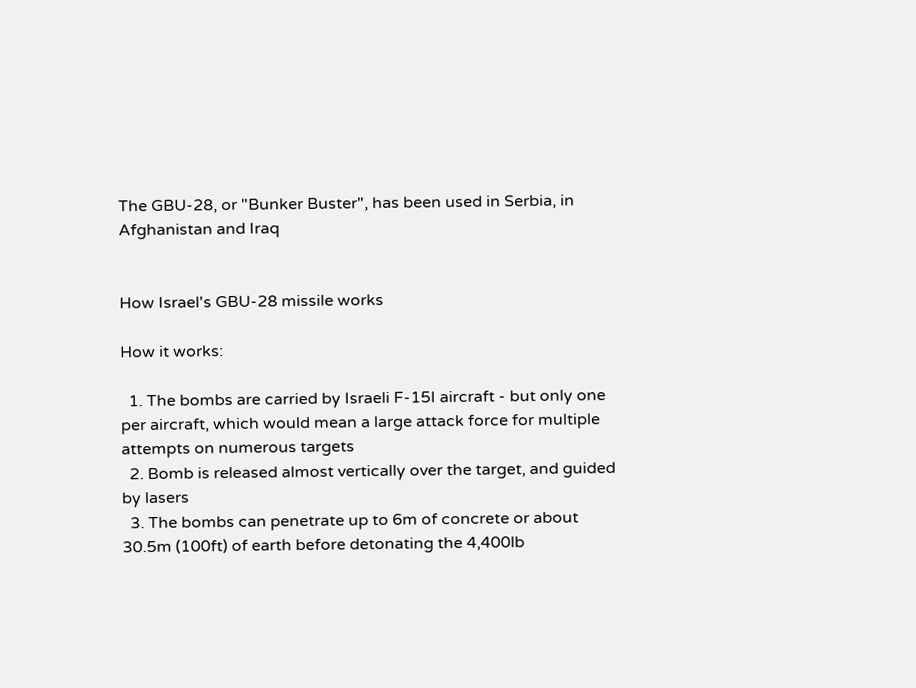The GBU-28, or "Bunker Buster", has been used in Serbia, in Afghanistan and Iraq


How Israel's GBU-28 missile works

How it works:

  1. The bombs are carried by Israeli F-15I aircraft - but only one per aircraft, which would mean a large attack force for multiple attempts on numerous targets
  2. Bomb is released almost vertically over the target, and guided by lasers
  3. The bombs can penetrate up to 6m of concrete or about 30.5m (100ft) of earth before detonating the 4,400lb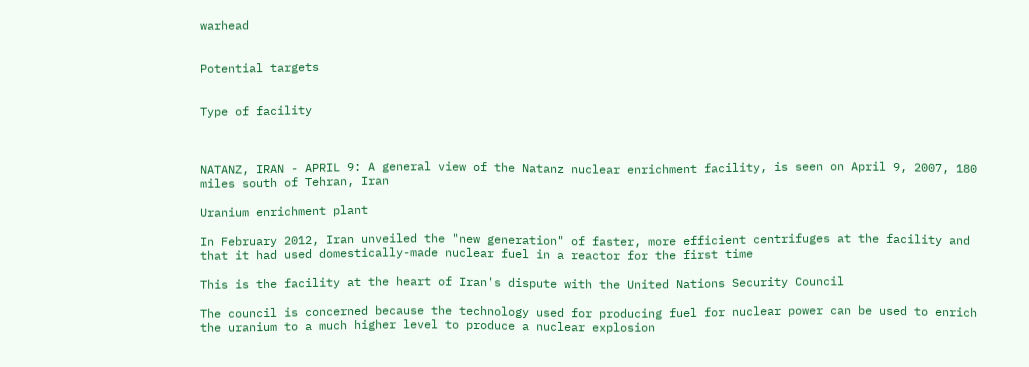warhead


Potential targets


Type of facility



NATANZ, IRAN - APRIL 9: A general view of the Natanz nuclear enrichment facility, is seen on April 9, 2007, 180 miles south of Tehran, Iran

Uranium enrichment plant

In February 2012, Iran unveiled the "new generation" of faster, more efficient centrifuges at the facility and that it had used domestically-made nuclear fuel in a reactor for the first time

This is the facility at the heart of Iran's dispute with the United Nations Security Council

The council is concerned because the technology used for producing fuel for nuclear power can be used to enrich the uranium to a much higher level to produce a nuclear explosion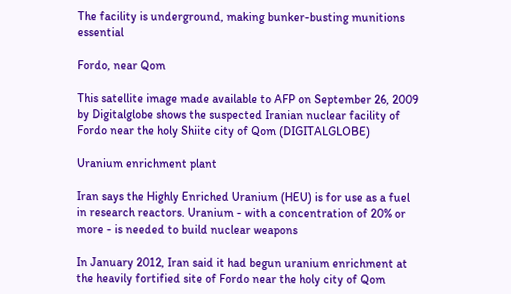The facility is underground, making bunker-busting munitions essential

Fordo, near Qom

This satellite image made available to AFP on September 26, 2009 by Digitalglobe shows the suspected Iranian nuclear facility of Fordo near the holy Shiite city of Qom (DIGITALGLOBE)

Uranium enrichment plant

Iran says the Highly Enriched Uranium (HEU) is for use as a fuel in research reactors. Uranium - with a concentration of 20% or more - is needed to build nuclear weapons

In January 2012, Iran said it had begun uranium enrichment at the heavily fortified site of Fordo near the holy city of Qom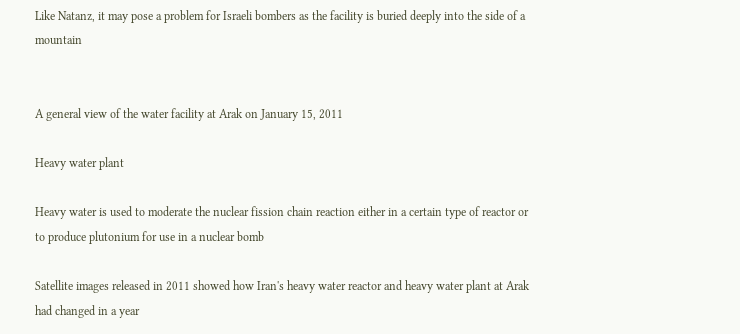Like Natanz, it may pose a problem for Israeli bombers as the facility is buried deeply into the side of a mountain


A general view of the water facility at Arak on January 15, 2011

Heavy water plant

Heavy water is used to moderate the nuclear fission chain reaction either in a certain type of reactor or to produce plutonium for use in a nuclear bomb

Satellite images released in 2011 showed how Iran's heavy water reactor and heavy water plant at Arak had changed in a year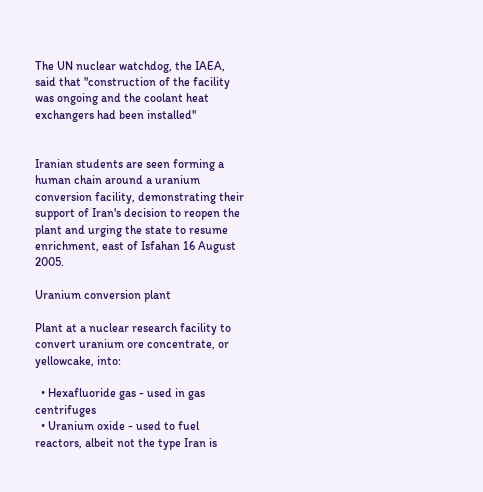The UN nuclear watchdog, the IAEA, said that "construction of the facility was ongoing and the coolant heat exchangers had been installed"


Iranian students are seen forming a human chain around a uranium conversion facility, demonstrating their support of Iran's decision to reopen the plant and urging the state to resume enrichment, east of Isfahan 16 August 2005.

Uranium conversion plant

Plant at a nuclear research facility to convert uranium ore concentrate, or yellowcake, into:

  • Hexafluoride gas - used in gas centrifuges
  • Uranium oxide - used to fuel reactors, albeit not the type Iran is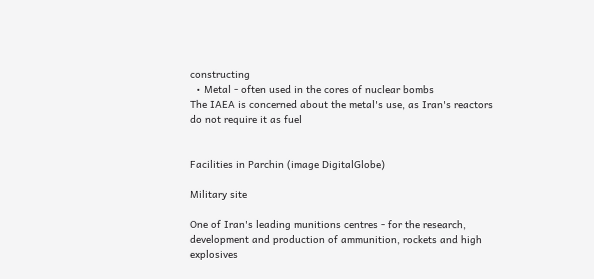constructing
  • Metal - often used in the cores of nuclear bombs
The IAEA is concerned about the metal's use, as Iran's reactors do not require it as fuel


Facilities in Parchin (image DigitalGlobe)

Military site

One of Iran's leading munitions centres - for the research, development and production of ammunition, rockets and high explosives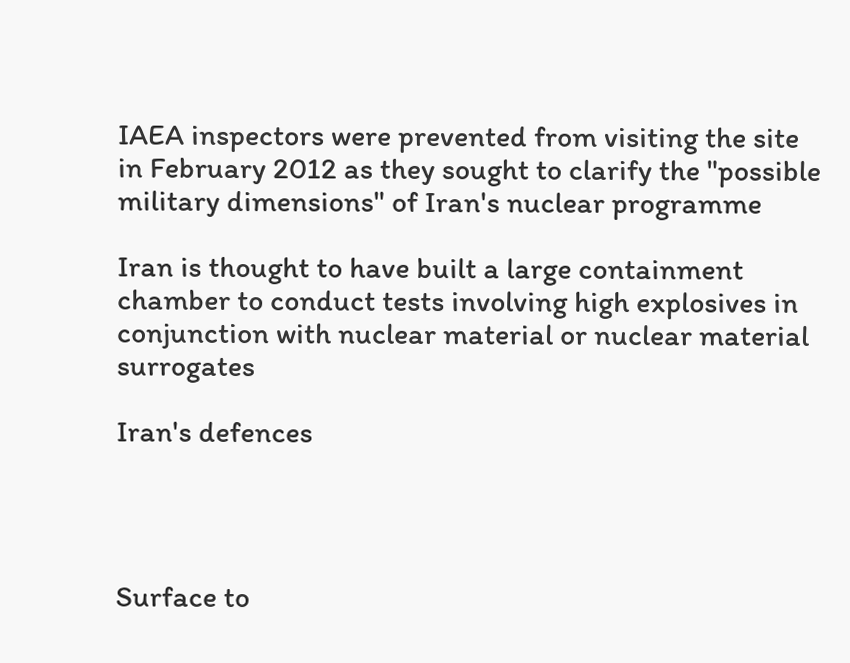IAEA inspectors were prevented from visiting the site in February 2012 as they sought to clarify the "possible military dimensions" of Iran's nuclear programme

Iran is thought to have built a large containment chamber to conduct tests involving high explosives in conjunction with nuclear material or nuclear material surrogates

Iran's defences




Surface to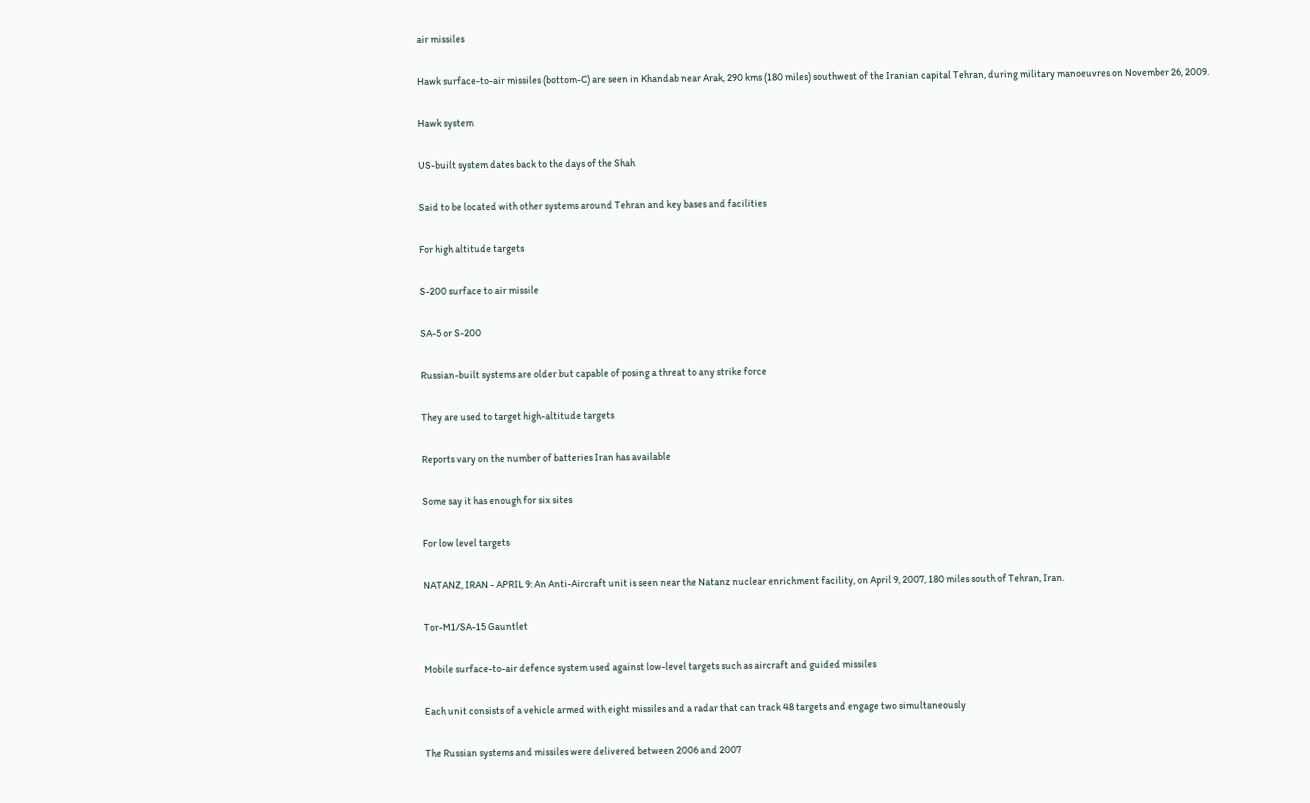air missiles

Hawk surface-to-air missiles (bottom-C) are seen in Khandab near Arak, 290 kms (180 miles) southwest of the Iranian capital Tehran, during military manoeuvres on November 26, 2009.

Hawk system

US-built system dates back to the days of the Shah

Said to be located with other systems around Tehran and key bases and facilities

For high altitude targets

S-200 surface to air missile

SA-5 or S-200

Russian-built systems are older but capable of posing a threat to any strike force

They are used to target high-altitude targets

Reports vary on the number of batteries Iran has available

Some say it has enough for six sites

For low level targets

NATANZ, IRAN - APRIL 9: An Anti-Aircraft unit is seen near the Natanz nuclear enrichment facility, on April 9, 2007, 180 miles south of Tehran, Iran.

Tor-M1/SA-15 Gauntlet

Mobile surface-to-air defence system used against low-level targets such as aircraft and guided missiles

Each unit consists of a vehicle armed with eight missiles and a radar that can track 48 targets and engage two simultaneously

The Russian systems and missiles were delivered between 2006 and 2007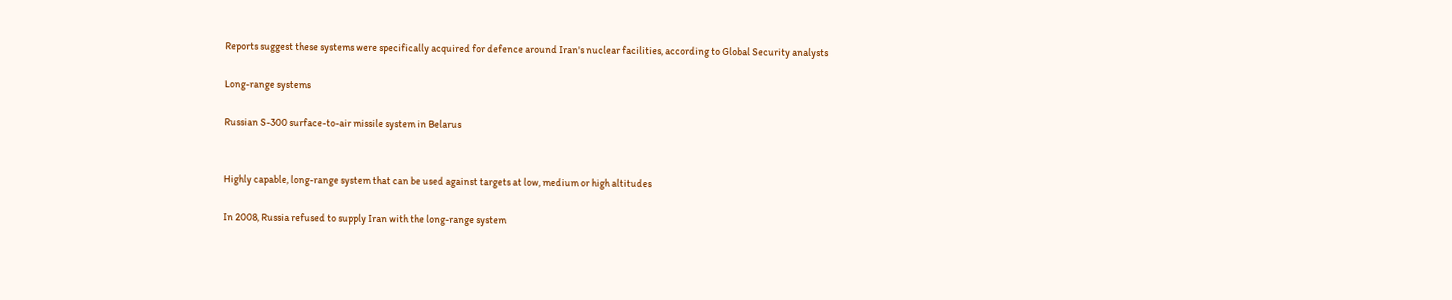Reports suggest these systems were specifically acquired for defence around Iran's nuclear facilities, according to Global Security analysts

Long-range systems

Russian S-300 surface-to-air missile system in Belarus


Highly capable, long-range system that can be used against targets at low, medium or high altitudes

In 2008, Russia refused to supply Iran with the long-range system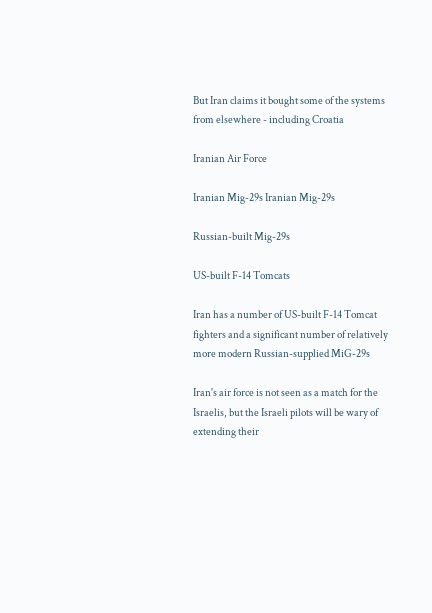But Iran claims it bought some of the systems from elsewhere - including Croatia

Iranian Air Force

Iranian Mig-29s Iranian Mig-29s

Russian-built Mig-29s

US-built F-14 Tomcats

Iran has a number of US-built F-14 Tomcat fighters and a significant number of relatively more modern Russian-supplied MiG-29s

Iran's air force is not seen as a match for the Israelis, but the Israeli pilots will be wary of extending their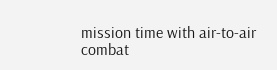mission time with air-to-air combat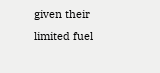given their limited fuel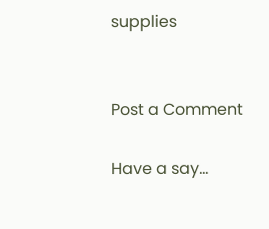supplies


Post a Comment

Have a say...